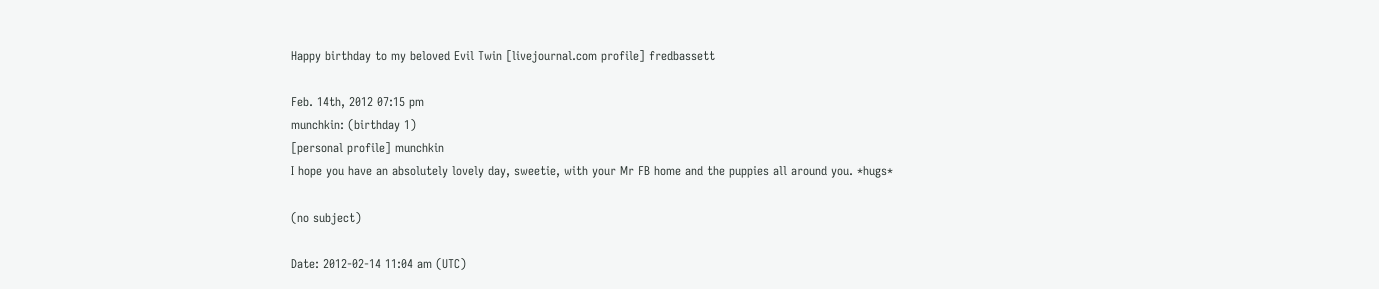Happy birthday to my beloved Evil Twin [livejournal.com profile] fredbassett

Feb. 14th, 2012 07:15 pm
munchkin: (birthday 1)
[personal profile] munchkin
I hope you have an absolutely lovely day, sweetie, with your Mr FB home and the puppies all around you. *hugs*

(no subject)

Date: 2012-02-14 11:04 am (UTC)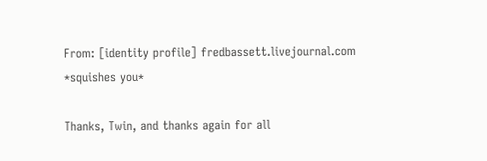From: [identity profile] fredbassett.livejournal.com
*squishes you*

Thanks, Twin, and thanks again for all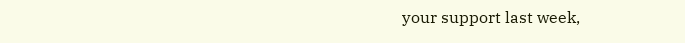your support last week,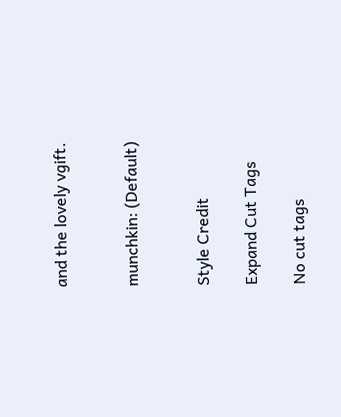and the lovely vgift.


munchkin: (Default)


Style Credit

Expand Cut Tags

No cut tags